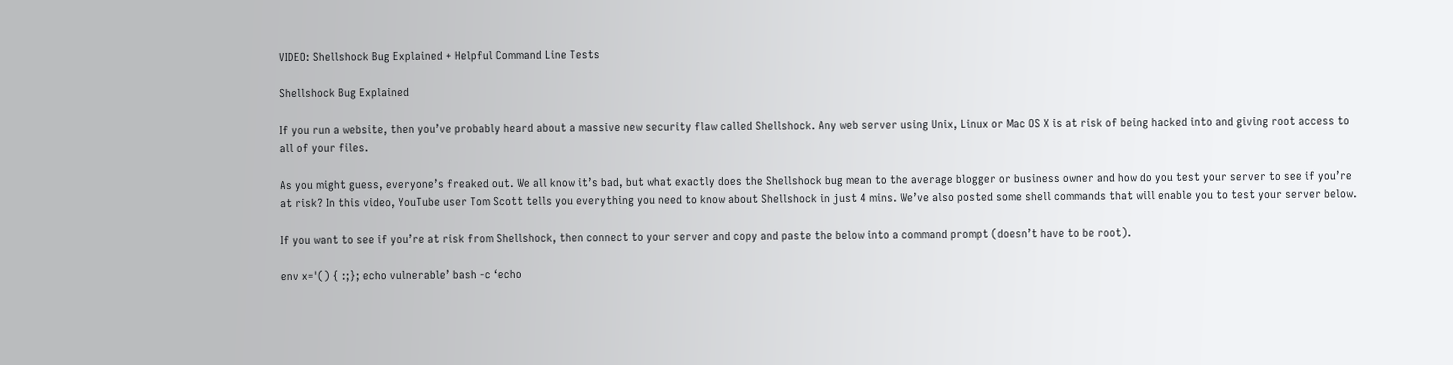VIDEO: Shellshock Bug Explained + Helpful Command Line Tests

Shellshock Bug Explained

If you run a website, then you’ve probably heard about a massive new security flaw called Shellshock. Any web server using Unix, Linux or Mac OS X is at risk of being hacked into and giving root access to all of your files.

As you might guess, everyone’s freaked out. We all know it’s bad, but what exactly does the Shellshock bug mean to the average blogger or business owner and how do you test your server to see if you’re at risk? In this video, YouTube user Tom Scott tells you everything you need to know about Shellshock in just 4 mins. We’ve also posted some shell commands that will enable you to test your server below.

If you want to see if you’re at risk from Shellshock, then connect to your server and copy and paste the below into a command prompt (doesn’t have to be root).

env x='() { :;}; echo vulnerable’ bash -c ‘echo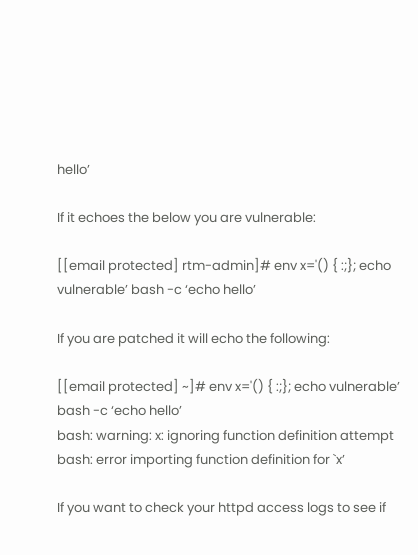hello’

If it echoes the below you are vulnerable:

[[email protected] rtm-admin]# env x='() { :;}; echo vulnerable’ bash -c ‘echo hello’

If you are patched it will echo the following:

[[email protected] ~]# env x='() { :;}; echo vulnerable’ bash -c ‘echo hello’
bash: warning: x: ignoring function definition attempt
bash: error importing function definition for `x’

If you want to check your httpd access logs to see if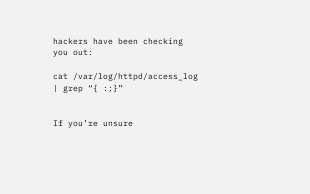hackers have been checking you out:

cat /var/log/httpd/access_log | grep “{ :;}”


If you’re unsure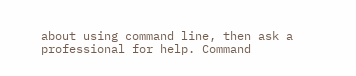about using command line, then ask a professional for help. Command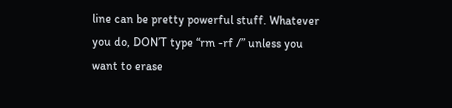line can be pretty powerful stuff. Whatever you do, DON’T type “rm -rf /” unless you want to erase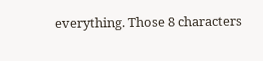everything. Those 8 characters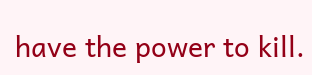have the power to kill.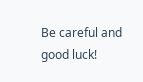Be careful and good luck!